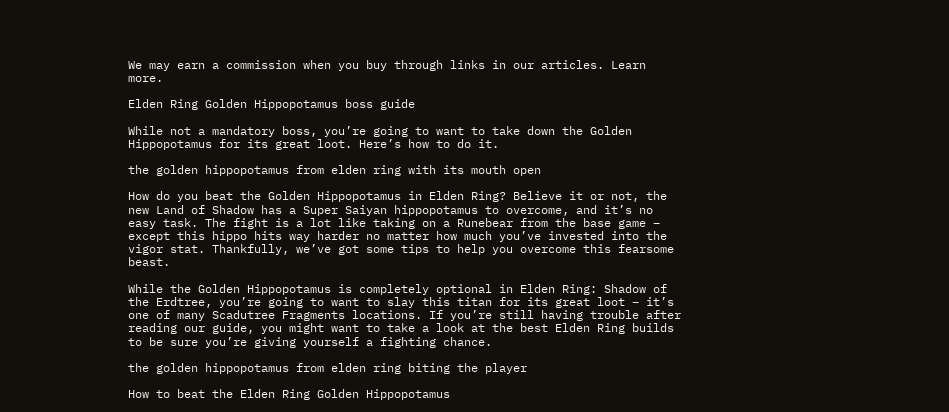We may earn a commission when you buy through links in our articles. Learn more.

Elden Ring Golden Hippopotamus boss guide

While not a mandatory boss, you’re going to want to take down the Golden Hippopotamus for its great loot. Here’s how to do it.

the golden hippopotamus from elden ring with its mouth open

How do you beat the Golden Hippopotamus in Elden Ring? Believe it or not, the new Land of Shadow has a Super Saiyan hippopotamus to overcome, and it’s no easy task. The fight is a lot like taking on a Runebear from the base game – except this hippo hits way harder no matter how much you’ve invested into the vigor stat. Thankfully, we’ve got some tips to help you overcome this fearsome beast.

While the Golden Hippopotamus is completely optional in Elden Ring: Shadow of the Erdtree, you’re going to want to slay this titan for its great loot – it’s one of many Scadutree Fragments locations. If you’re still having trouble after reading our guide, you might want to take a look at the best Elden Ring builds to be sure you’re giving yourself a fighting chance.

the golden hippopotamus from elden ring biting the player

How to beat the Elden Ring Golden Hippopotamus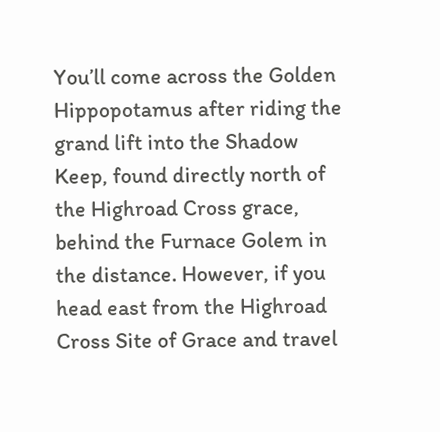You’ll come across the Golden Hippopotamus after riding the grand lift into the Shadow Keep, found directly north of the Highroad Cross grace, behind the Furnace Golem in the distance. However, if you head east from the Highroad Cross Site of Grace and travel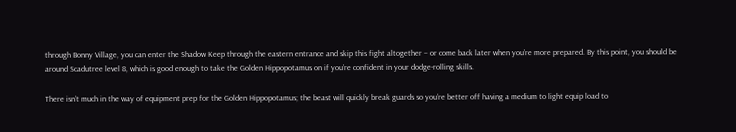through Bonny Village, you can enter the Shadow Keep through the eastern entrance and skip this fight altogether – or come back later when you’re more prepared. By this point, you should be around Scadutree level 8, which is good enough to take the Golden Hippopotamus on if you’re confident in your dodge-rolling skills.

There isn’t much in the way of equipment prep for the Golden Hippopotamus; the beast will quickly break guards so you’re better off having a medium to light equip load to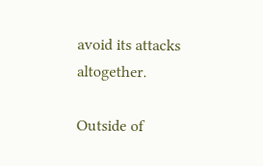avoid its attacks altogether.

Outside of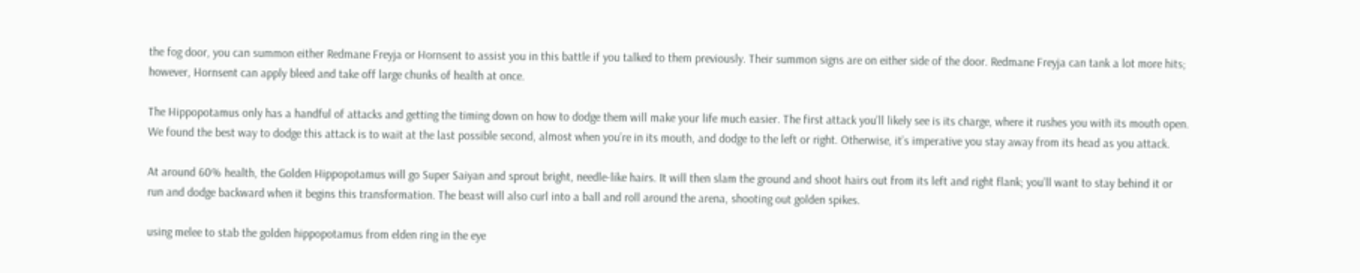the fog door, you can summon either Redmane Freyja or Hornsent to assist you in this battle if you talked to them previously. Their summon signs are on either side of the door. Redmane Freyja can tank a lot more hits; however, Hornsent can apply bleed and take off large chunks of health at once.

The Hippopotamus only has a handful of attacks and getting the timing down on how to dodge them will make your life much easier. The first attack you’ll likely see is its charge, where it rushes you with its mouth open. We found the best way to dodge this attack is to wait at the last possible second, almost when you’re in its mouth, and dodge to the left or right. Otherwise, it’s imperative you stay away from its head as you attack.

At around 60% health, the Golden Hippopotamus will go Super Saiyan and sprout bright, needle-like hairs. It will then slam the ground and shoot hairs out from its left and right flank; you’ll want to stay behind it or run and dodge backward when it begins this transformation. The beast will also curl into a ball and roll around the arena, shooting out golden spikes.

using melee to stab the golden hippopotamus from elden ring in the eye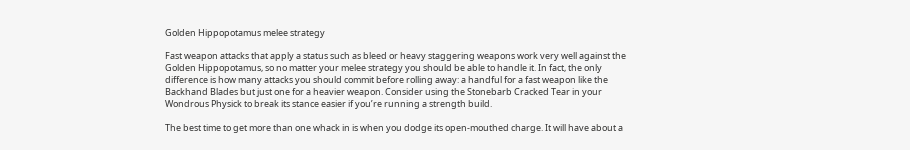Golden Hippopotamus melee strategy

Fast weapon attacks that apply a status such as bleed or heavy staggering weapons work very well against the Golden Hippopotamus, so no matter your melee strategy you should be able to handle it. In fact, the only difference is how many attacks you should commit before rolling away: a handful for a fast weapon like the Backhand Blades but just one for a heavier weapon. Consider using the Stonebarb Cracked Tear in your Wondrous Physick to break its stance easier if you’re running a strength build.

The best time to get more than one whack in is when you dodge its open-mouthed charge. It will have about a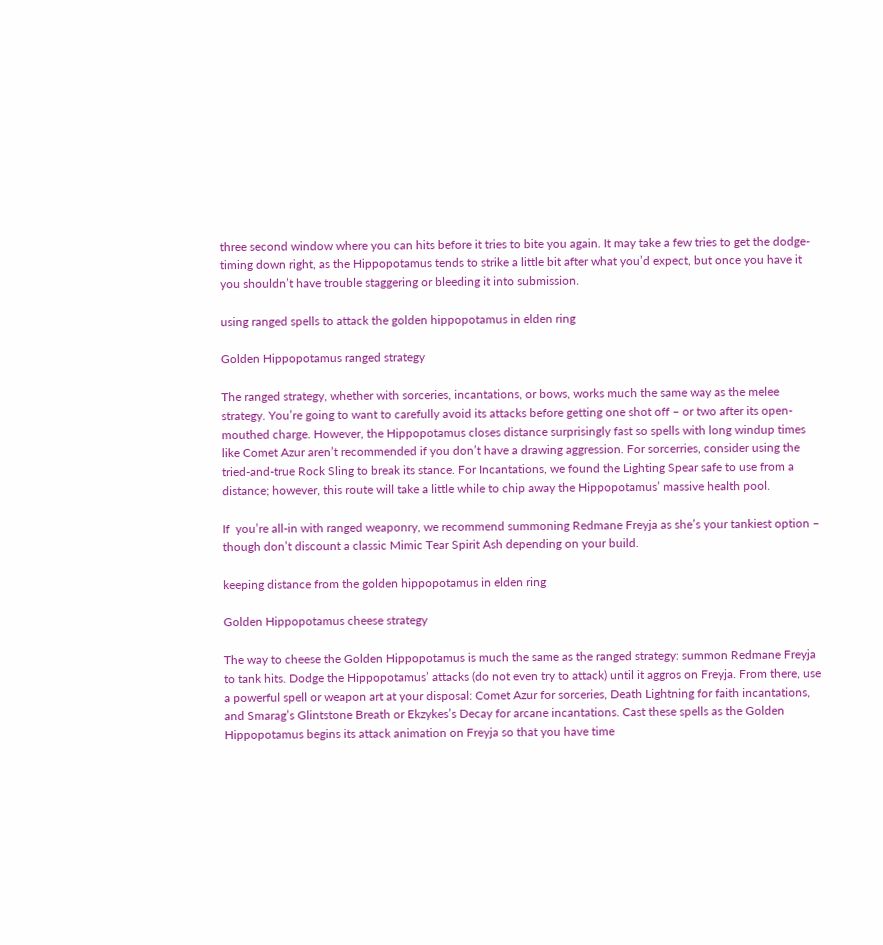three second window where you can hits before it tries to bite you again. It may take a few tries to get the dodge-timing down right, as the Hippopotamus tends to strike a little bit after what you’d expect, but once you have it you shouldn’t have trouble staggering or bleeding it into submission.

using ranged spells to attack the golden hippopotamus in elden ring

Golden Hippopotamus ranged strategy

The ranged strategy, whether with sorceries, incantations, or bows, works much the same way as the melee strategy. You’re going to want to carefully avoid its attacks before getting one shot off – or two after its open-mouthed charge. However, the Hippopotamus closes distance surprisingly fast so spells with long windup times like Comet Azur aren’t recommended if you don’t have a drawing aggression. For sorcerries, consider using the tried-and-true Rock Sling to break its stance. For Incantations, we found the Lighting Spear safe to use from a distance; however, this route will take a little while to chip away the Hippopotamus’ massive health pool.

If  you’re all-in with ranged weaponry, we recommend summoning Redmane Freyja as she’s your tankiest option – though don’t discount a classic Mimic Tear Spirit Ash depending on your build.

keeping distance from the golden hippopotamus in elden ring

Golden Hippopotamus cheese strategy

The way to cheese the Golden Hippopotamus is much the same as the ranged strategy: summon Redmane Freyja to tank hits. Dodge the Hippopotamus’ attacks (do not even try to attack) until it aggros on Freyja. From there, use a powerful spell or weapon art at your disposal: Comet Azur for sorceries, Death Lightning for faith incantations, and Smarag’s Glintstone Breath or Ekzykes’s Decay for arcane incantations. Cast these spells as the Golden Hippopotamus begins its attack animation on Freyja so that you have time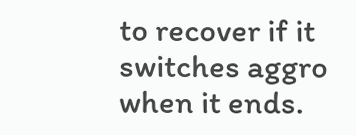to recover if it switches aggro when it ends.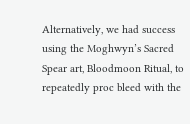Alternatively, we had success using the Moghwyn’s Sacred Spear art, Bloodmoon Ritual, to repeatedly proc bleed with the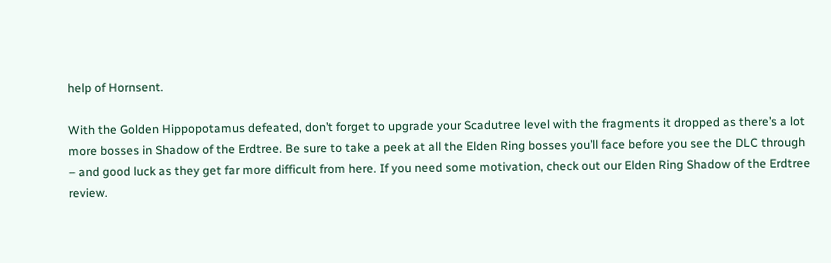help of Hornsent.

With the Golden Hippopotamus defeated, don’t forget to upgrade your Scadutree level with the fragments it dropped as there’s a lot more bosses in Shadow of the Erdtree. Be sure to take a peek at all the Elden Ring bosses you’ll face before you see the DLC through – and good luck as they get far more difficult from here. If you need some motivation, check out our Elden Ring Shadow of the Erdtree review.